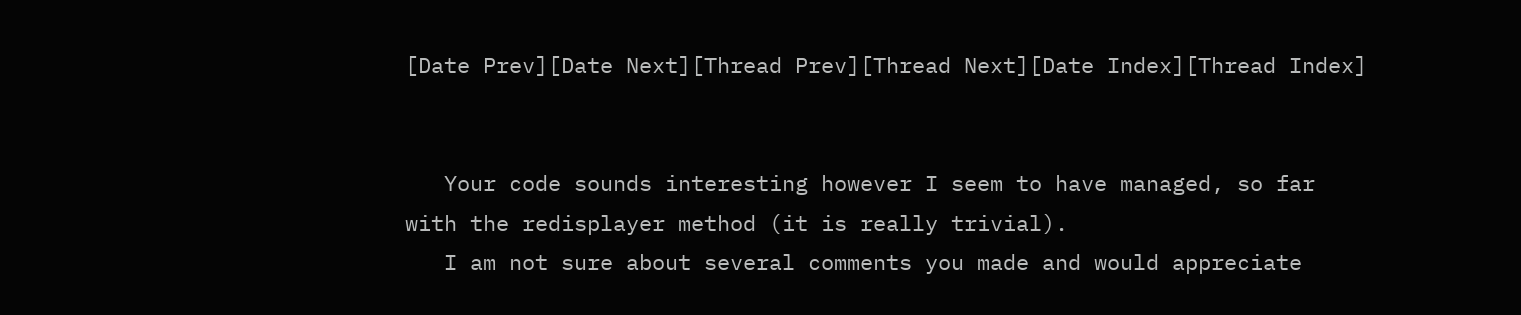[Date Prev][Date Next][Thread Prev][Thread Next][Date Index][Thread Index]


   Your code sounds interesting however I seem to have managed, so far
with the redisplayer method (it is really trivial).
   I am not sure about several comments you made and would appreciate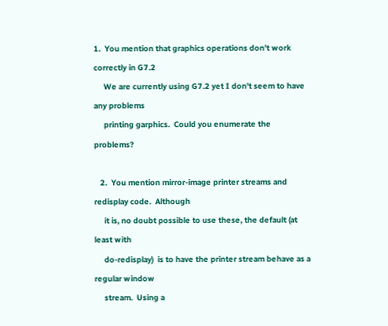1.  You mention that graphics operations don't work correctly in G7.2
     We are currently using G7.2 yet I don't seem to have any problems
     printing garphics.  Could you enumerate the problems?

   2.  You mention mirror-image printer streams and redisplay code.  Although
     it is, no doubt possible to use these, the default (at least with
     do-redisplay)  is to have the printer stream behave as a regular window
     stream.  Using a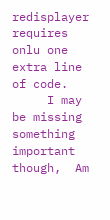redisplayer requires onlu one extra line of code.
     I may be missing something important though,  Am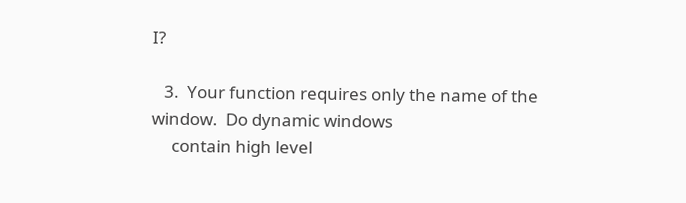I?

   3.  Your function requires only the name of the window.  Do dynamic windows
     contain high level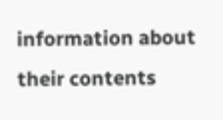information about their contents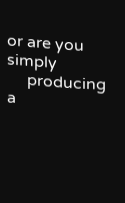or are you simply
     producing a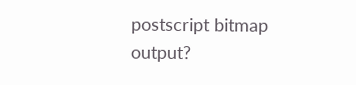postscript bitmap output?